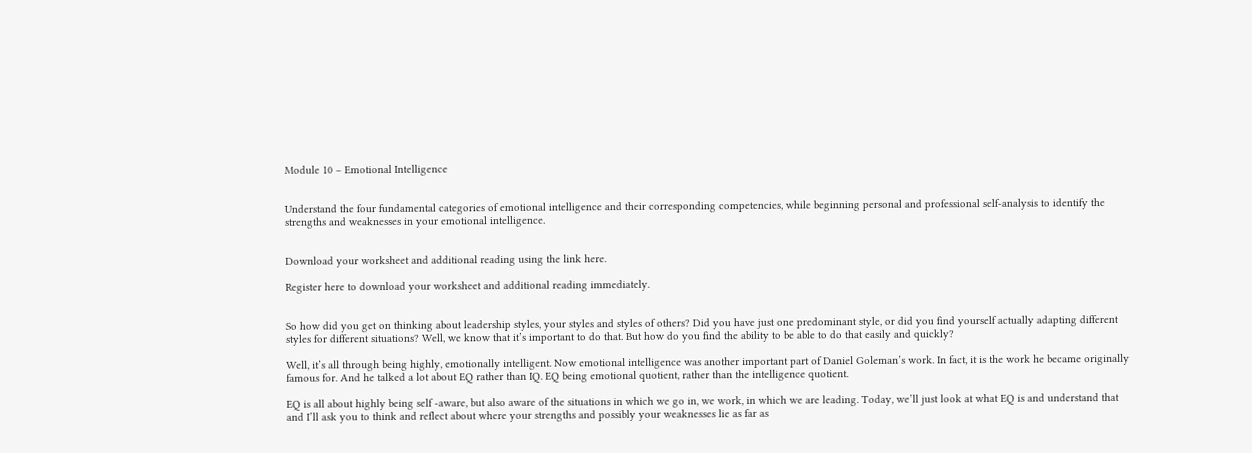Module 10 – Emotional Intelligence


Understand the four fundamental categories of emotional intelligence and their corresponding competencies, while beginning personal and professional self-analysis to identify the strengths and weaknesses in your emotional intelligence.


Download your worksheet and additional reading using the link here.

Register here to download your worksheet and additional reading immediately.


So how did you get on thinking about leadership styles, your styles and styles of others? Did you have just one predominant style, or did you find yourself actually adapting different styles for different situations? Well, we know that it’s important to do that. But how do you find the ability to be able to do that easily and quickly?

Well, it’s all through being highly, emotionally intelligent. Now emotional intelligence was another important part of Daniel Goleman’s work. In fact, it is the work he became originally famous for. And he talked a lot about EQ rather than IQ. EQ being emotional quotient, rather than the intelligence quotient.

EQ is all about highly being self -aware, but also aware of the situations in which we go in, we work, in which we are leading. Today, we’ll just look at what EQ is and understand that and I’ll ask you to think and reflect about where your strengths and possibly your weaknesses lie as far as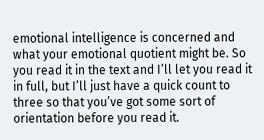emotional intelligence is concerned and what your emotional quotient might be. So you read it in the text and I’ll let you read it in full, but I’ll just have a quick count to three so that you’ve got some sort of orientation before you read it.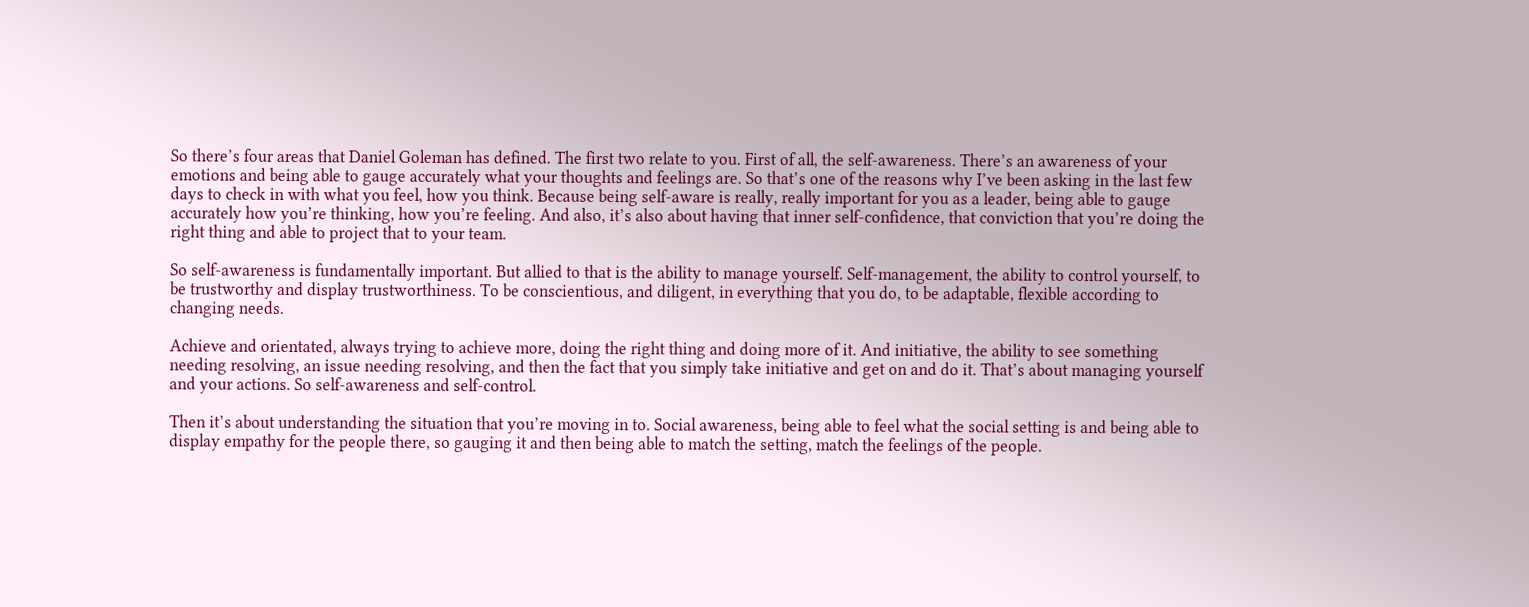So there’s four areas that Daniel Goleman has defined. The first two relate to you. First of all, the self-awareness. There’s an awareness of your emotions and being able to gauge accurately what your thoughts and feelings are. So that’s one of the reasons why I’ve been asking in the last few days to check in with what you feel, how you think. Because being self-aware is really, really important for you as a leader, being able to gauge accurately how you’re thinking, how you’re feeling. And also, it’s also about having that inner self-confidence, that conviction that you’re doing the right thing and able to project that to your team.

So self-awareness is fundamentally important. But allied to that is the ability to manage yourself. Self-management, the ability to control yourself, to be trustworthy and display trustworthiness. To be conscientious, and diligent, in everything that you do, to be adaptable, flexible according to changing needs.

Achieve and orientated, always trying to achieve more, doing the right thing and doing more of it. And initiative, the ability to see something needing resolving, an issue needing resolving, and then the fact that you simply take initiative and get on and do it. That’s about managing yourself and your actions. So self-awareness and self-control.

Then it’s about understanding the situation that you’re moving in to. Social awareness, being able to feel what the social setting is and being able to display empathy for the people there, so gauging it and then being able to match the setting, match the feelings of the people.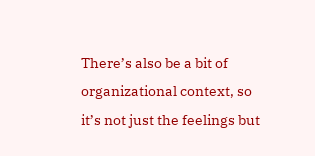There’s also be a bit of organizational context, so it’s not just the feelings but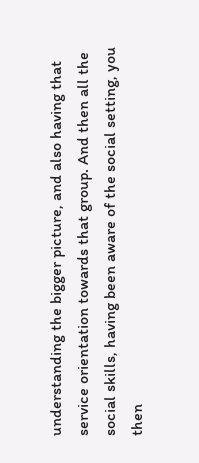understanding the bigger picture, and also having that service orientation towards that group. And then all the social skills, having been aware of the social setting, you then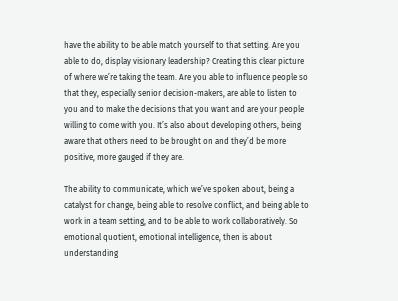have the ability to be able match yourself to that setting. Are you able to do, display visionary leadership? Creating this clear picture of where we’re taking the team. Are you able to influence people so that they, especially senior decision-makers, are able to listen to you and to make the decisions that you want and are your people willing to come with you. It’s also about developing others, being aware that others need to be brought on and they’d be more positive, more gauged if they are.

The ability to communicate, which we’ve spoken about, being a catalyst for change, being able to resolve conflict, and being able to work in a team setting, and to be able to work collaboratively. So emotional quotient, emotional intelligence, then is about understanding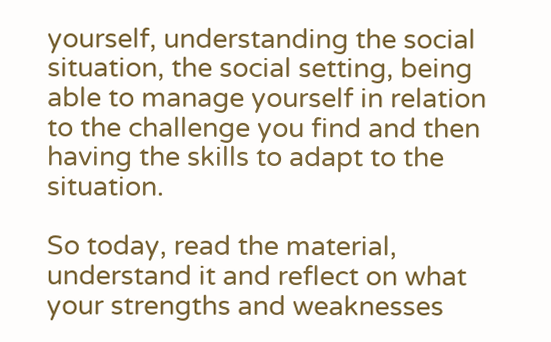yourself, understanding the social situation, the social setting, being able to manage yourself in relation to the challenge you find and then having the skills to adapt to the situation.

So today, read the material, understand it and reflect on what your strengths and weaknesses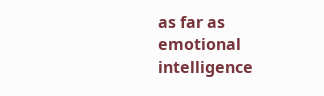as far as emotional intelligence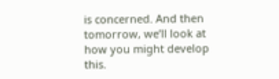is concerned. And then tomorrow, we’ll look at how you might develop this.